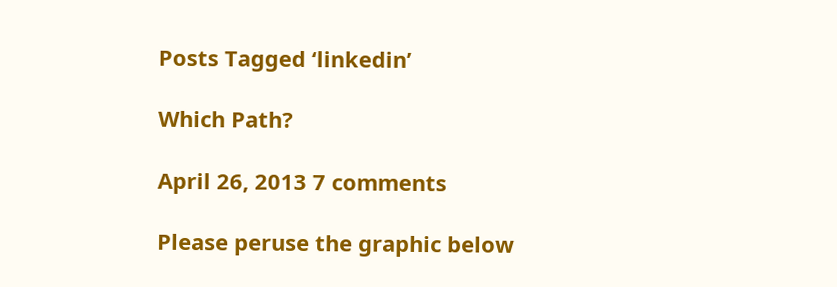Posts Tagged ‘linkedin’

Which Path?

April 26, 2013 7 comments

Please peruse the graphic below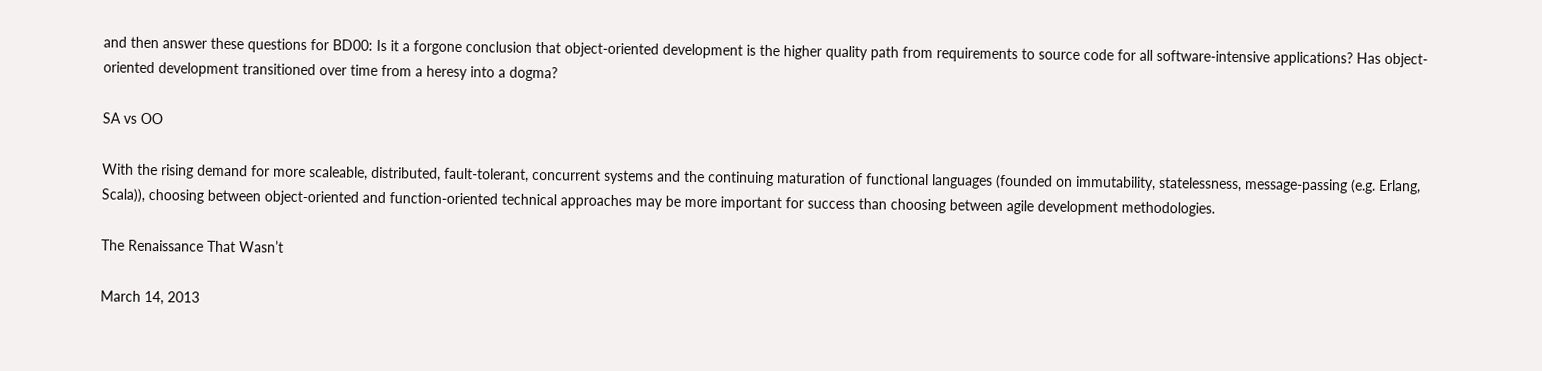and then answer these questions for BD00: Is it a forgone conclusion that object-oriented development is the higher quality path from requirements to source code for all software-intensive applications? Has object-oriented development transitioned over time from a heresy into a dogma?

SA vs OO

With the rising demand for more scaleable, distributed, fault-tolerant, concurrent systems and the continuing maturation of functional languages (founded on immutability, statelessness, message-passing (e.g. Erlang, Scala)), choosing between object-oriented and function-oriented technical approaches may be more important for success than choosing between agile development methodologies.

The Renaissance That Wasn’t

March 14, 2013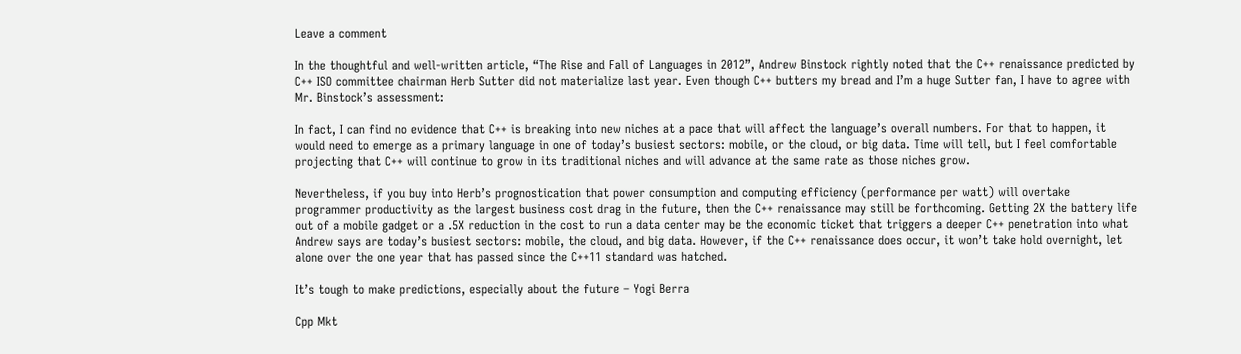Leave a comment

In the thoughtful and well-written article, “The Rise and Fall of Languages in 2012”, Andrew Binstock rightly noted that the C++ renaissance predicted by C++ ISO committee chairman Herb Sutter did not materialize last year. Even though C++ butters my bread and I’m a huge Sutter fan, I have to agree with Mr. Binstock’s assessment:

In fact, I can find no evidence that C++ is breaking into new niches at a pace that will affect the language’s overall numbers. For that to happen, it would need to emerge as a primary language in one of today’s busiest sectors: mobile, or the cloud, or big data. Time will tell, but I feel comfortable projecting that C++ will continue to grow in its traditional niches and will advance at the same rate as those niches grow.

Nevertheless, if you buy into Herb’s prognostication that power consumption and computing efficiency (performance per watt) will overtake programmer productivity as the largest business cost drag in the future, then the C++ renaissance may still be forthcoming. Getting 2X the battery life out of a mobile gadget or a .5X reduction in the cost to run a data center may be the economic ticket that triggers a deeper C++ penetration into what Andrew says are today’s busiest sectors: mobile, the cloud, and big data. However, if the C++ renaissance does occur, it won’t take hold overnight, let alone over the one year that has passed since the C++11 standard was hatched.

It’s tough to make predictions, especially about the future – Yogi Berra

Cpp Mkt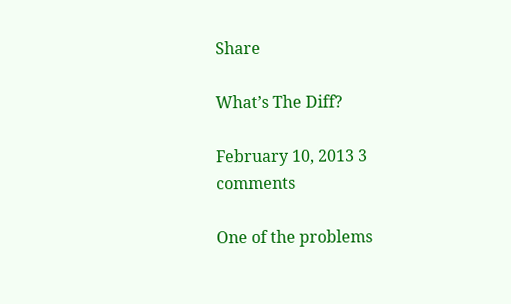Share

What’s The Diff?

February 10, 2013 3 comments

One of the problems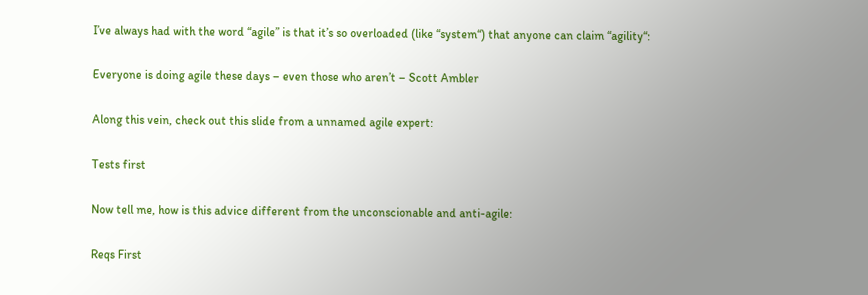I’ve always had with the word “agile” is that it’s so overloaded (like “system“) that anyone can claim “agility“:

Everyone is doing agile these days – even those who aren’t – Scott Ambler

Along this vein, check out this slide from a unnamed agile expert:

Tests first

Now tell me, how is this advice different from the unconscionable and anti-agile:

Reqs First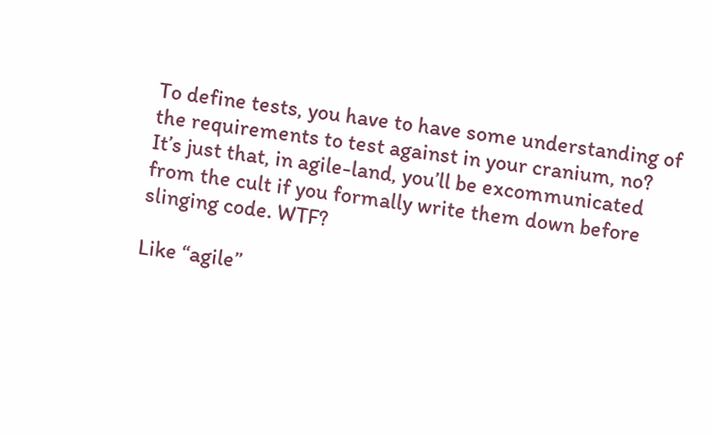To define tests, you have to have some understanding of the requirements to test against in your cranium, no? It’s just that, in agile-land, you’ll be excommunicated from the cult if you formally write them down before slinging code. WTF?

Like “agile”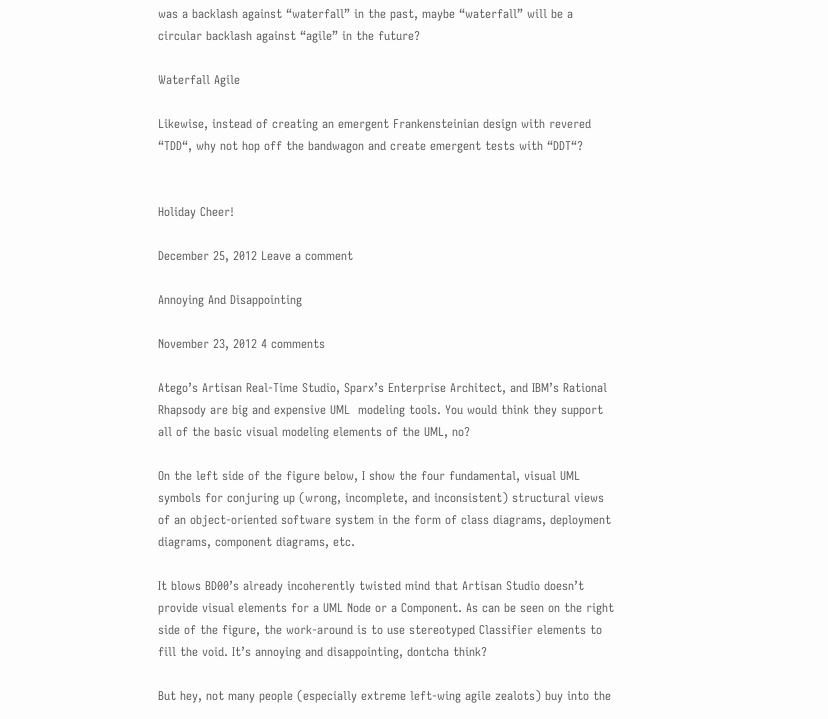was a backlash against “waterfall” in the past, maybe “waterfall” will be a circular backlash against “agile” in the future?

Waterfall Agile

Likewise, instead of creating an emergent Frankensteinian design with revered “TDD“, why not hop off the bandwagon and create emergent tests with “DDT“?


Holiday Cheer!

December 25, 2012 Leave a comment

Annoying And Disappointing

November 23, 2012 4 comments

Atego’s Artisan Real-Time Studio, Sparx’s Enterprise Architect, and IBM’s Rational Rhapsody are big and expensive UML  modeling tools. You would think they support all of the basic visual modeling elements of the UML, no?

On the left side of the figure below, I show the four fundamental, visual UML symbols for conjuring up (wrong, incomplete, and inconsistent) structural views of an object-oriented software system in the form of class diagrams, deployment diagrams, component diagrams, etc.

It blows BD00’s already incoherently twisted mind that Artisan Studio doesn’t provide visual elements for a UML Node or a Component. As can be seen on the right side of the figure, the work-around is to use stereotyped Classifier elements to fill the void. It’s annoying and disappointing, dontcha think?

But hey, not many people (especially extreme left-wing agile zealots) buy into the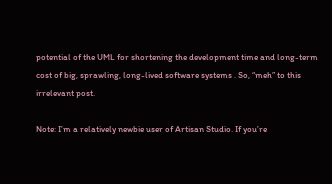potential of the UML for shortening the development time and long-term cost of big, sprawling, long-lived software systems . So, “meh” to this irrelevant post.

Note: I’m a relatively newbie user of Artisan Studio. If you’re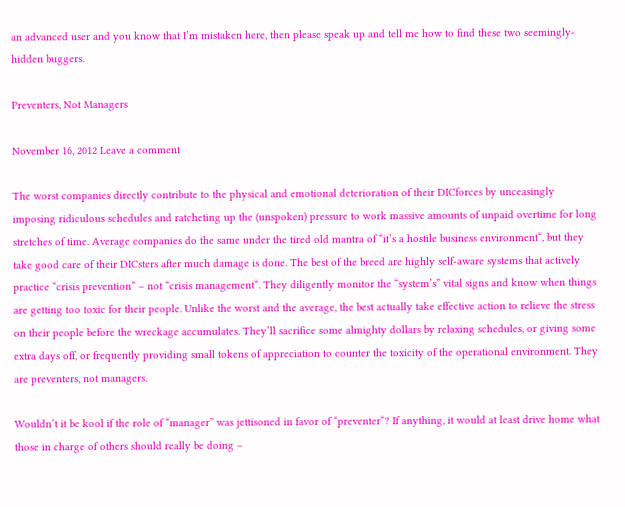an advanced user and you know that I’m mistaken here, then please speak up and tell me how to find these two seemingly-hidden buggers.

Preventers, Not Managers

November 16, 2012 Leave a comment

The worst companies directly contribute to the physical and emotional deterioration of their DICforces by unceasingly imposing ridiculous schedules and ratcheting up the (unspoken) pressure to work massive amounts of unpaid overtime for long stretches of time. Average companies do the same under the tired old mantra of “it’s a hostile business environment“, but they take good care of their DICsters after much damage is done. The best of the breed are highly self-aware systems that actively practice “crisis prevention” – not “crisis management“. They diligently monitor the “system’s” vital signs and know when things are getting too toxic for their people. Unlike the worst and the average, the best actually take effective action to relieve the stress on their people before the wreckage accumulates. They’ll sacrifice some almighty dollars by relaxing schedules, or giving some extra days off, or frequently providing small tokens of appreciation to counter the toxicity of the operational environment. They are preventers, not managers.

Wouldn’t it be kool if the role of “manager” was jettisoned in favor of “preventer“? If anything, it would at least drive home what those in charge of others should really be doing –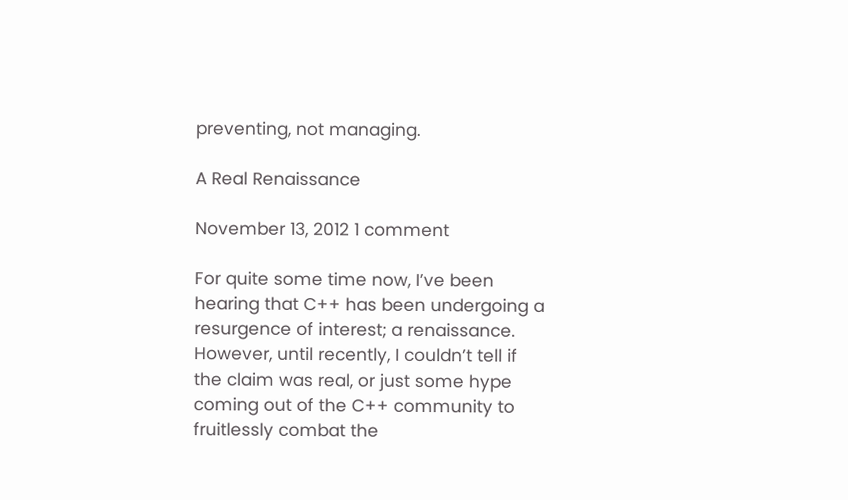preventing, not managing.

A Real Renaissance

November 13, 2012 1 comment

For quite some time now, I’ve been hearing that C++ has been undergoing a resurgence of interest; a renaissance. However, until recently, I couldn’t tell if the claim was real, or just some hype coming out of the C++ community to fruitlessly combat the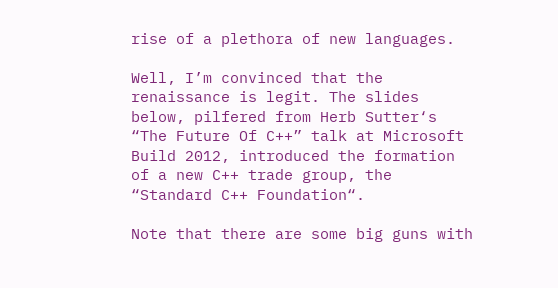rise of a plethora of new languages.

Well, I’m convinced that the renaissance is legit. The slides below, pilfered from Herb Sutter‘s “The Future Of C++” talk at Microsoft Build 2012, introduced the formation of a new C++ trade group, the “Standard C++ Foundation“.

Note that there are some big guns with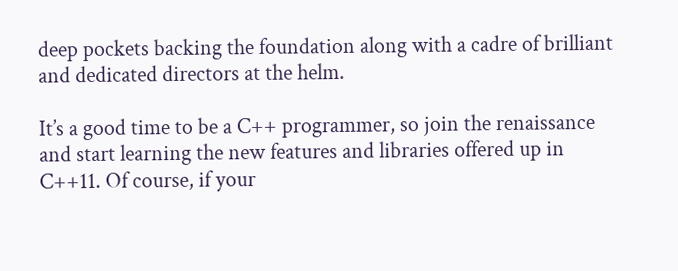deep pockets backing the foundation along with a cadre of brilliant and dedicated directors at the helm.

It’s a good time to be a C++ programmer, so join the renaissance and start learning the new features and libraries offered up in C++11. Of course, if your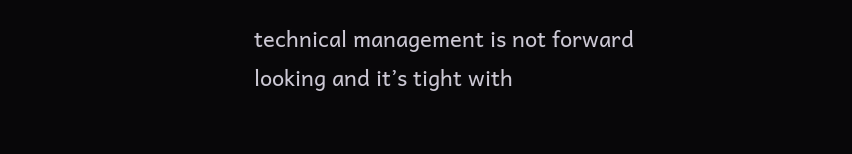technical management is not forward looking and it’s tight with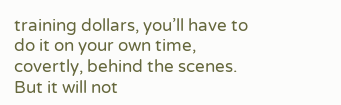training dollars, you’ll have to do it on your own time, covertly, behind the scenes. But it will not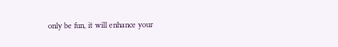only be fun, it will enhance your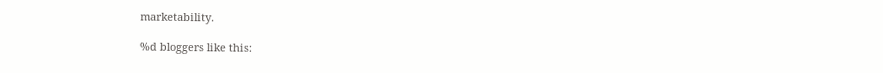marketability.

%d bloggers like this: